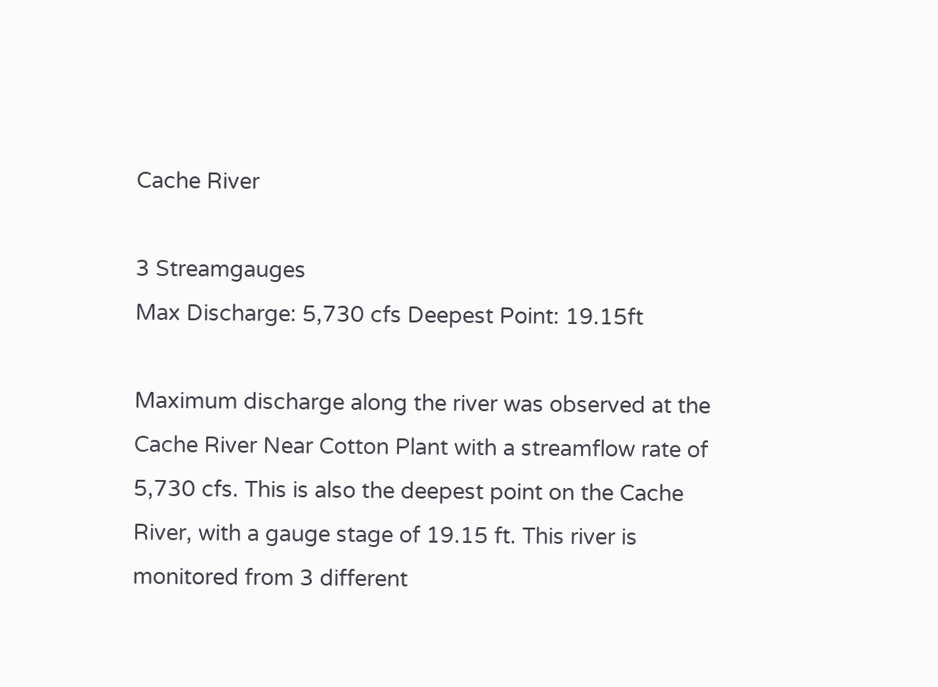Cache River

3 Streamgauges
Max Discharge: 5,730 cfs Deepest Point: 19.15ft

Maximum discharge along the river was observed at the Cache River Near Cotton Plant with a streamflow rate of 5,730 cfs. This is also the deepest point on the Cache River, with a gauge stage of 19.15 ft. This river is monitored from 3 different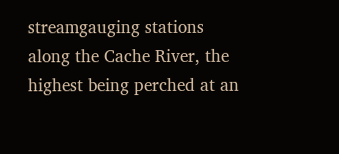streamgauging stations along the Cache River, the highest being perched at an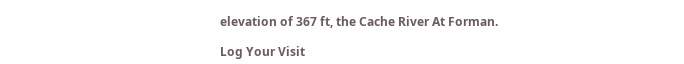elevation of 367 ft, the Cache River At Forman.

Log Your Visit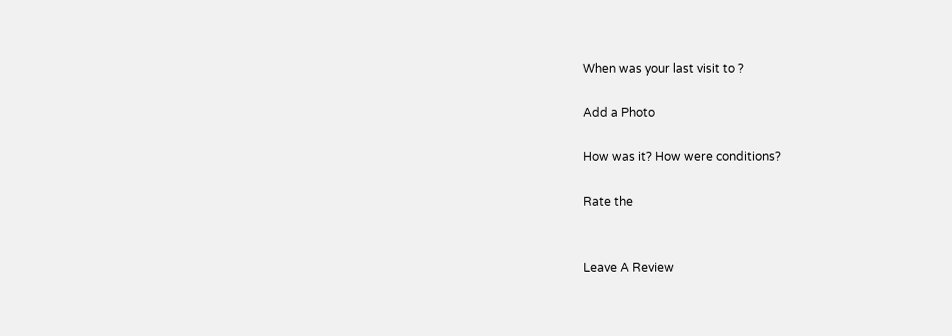When was your last visit to ?

Add a Photo

How was it? How were conditions?

Rate the


Leave A Review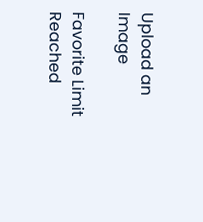Upload an Image

Favorite Limit Reached